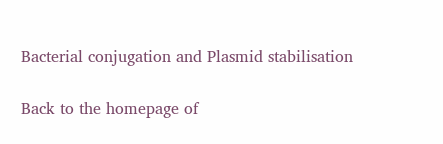Bacterial conjugation and Plasmid stabilisation

Back to the homepage of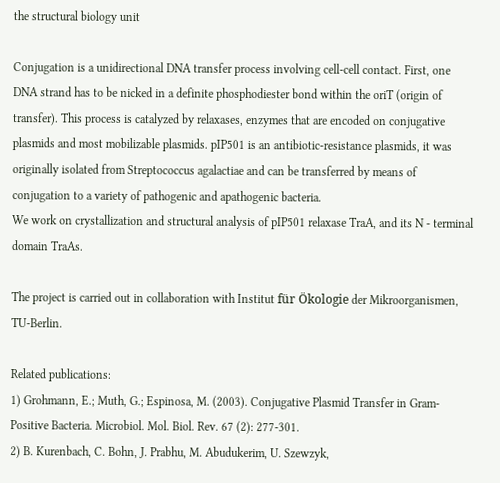the structural biology unit

Conjugation is a unidirectional DNA transfer process involving cell-cell contact. First, one DNA strand has to be nicked in a definite phosphodiester bond within the oriT (origin of transfer). This process is catalyzed by relaxases, enzymes that are encoded on conjugative plasmids and most mobilizable plasmids. pIP501 is an antibiotic-resistance plasmids, it was originally isolated from Streptococcus agalactiae and can be transferred by means of conjugation to a variety of pathogenic and apathogenic bacteria.
We work on crystallization and structural analysis of pIP501 relaxase TraA, and its N - terminal domain TraAs.

The project is carried out in collaboration with Institut für Ökologie der Mikroorganismen, TU-Berlin.

Related publications:
1) Grohmann, E.; Muth, G.; Espinosa, M. (2003). Conjugative Plasmid Transfer in Gram-Positive Bacteria. Microbiol. Mol. Biol. Rev. 67 (2): 277-301.
2) B. Kurenbach, C. Bohn, J. Prabhu, M. Abudukerim, U. Szewzyk,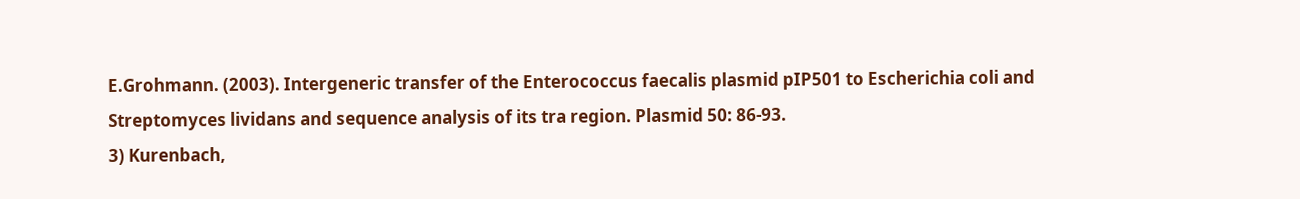E.Grohmann. (2003). Intergeneric transfer of the Enterococcus faecalis plasmid pIP501 to Escherichia coli and Streptomyces lividans and sequence analysis of its tra region. Plasmid 50: 86-93.
3) Kurenbach,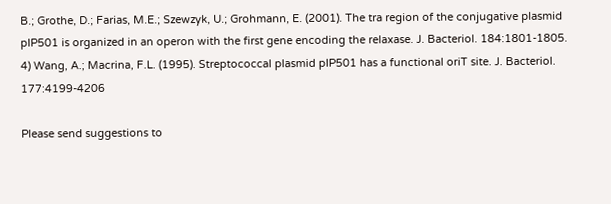B.; Grothe, D.; Farias, M.E.; Szewzyk, U.; Grohmann, E. (2001). The tra region of the conjugative plasmid pIP501 is organized in an operon with the first gene encoding the relaxase. J. Bacteriol. 184:1801-1805.
4) Wang, A.; Macrina, F.L. (1995). Streptococcal plasmid pIP501 has a functional oriT site. J. Bacteriol. 177:4199-4206

Please send suggestions to